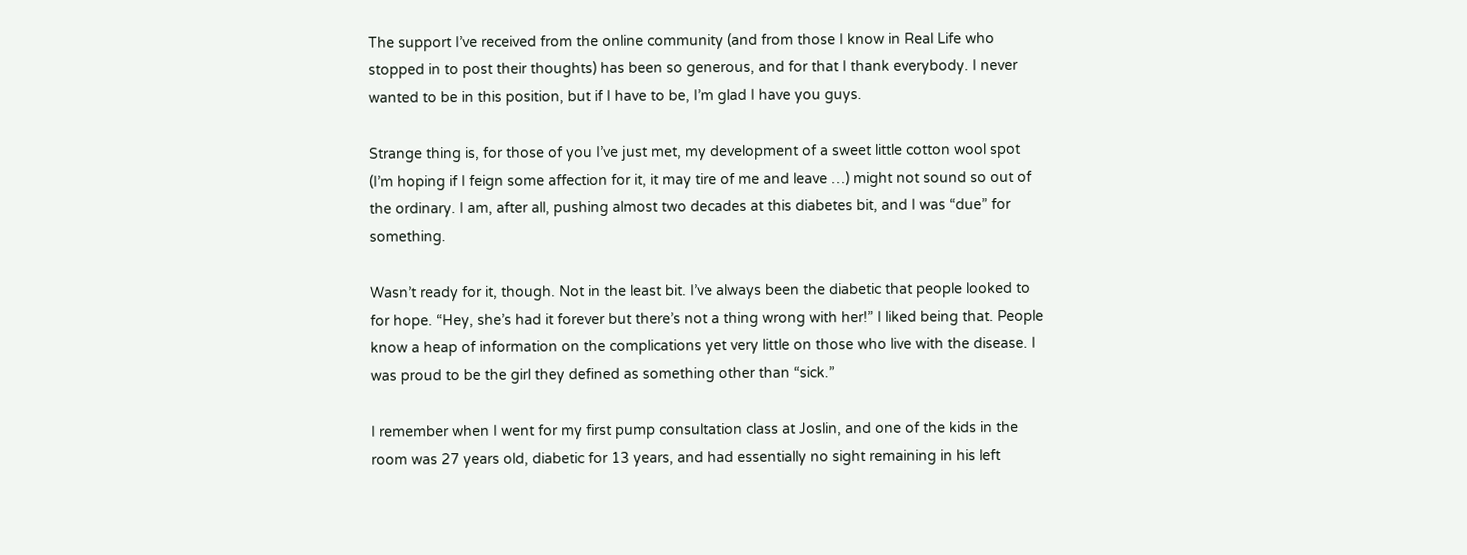The support I’ve received from the online community (and from those I know in Real Life who stopped in to post their thoughts) has been so generous, and for that I thank everybody. I never wanted to be in this position, but if I have to be, I’m glad I have you guys.

Strange thing is, for those of you I’ve just met, my development of a sweet little cotton wool spot (I’m hoping if I feign some affection for it, it may tire of me and leave …) might not sound so out of the ordinary. I am, after all, pushing almost two decades at this diabetes bit, and I was “due” for something.

Wasn’t ready for it, though. Not in the least bit. I’ve always been the diabetic that people looked to for hope. “Hey, she’s had it forever but there’s not a thing wrong with her!” I liked being that. People know a heap of information on the complications yet very little on those who live with the disease. I was proud to be the girl they defined as something other than “sick.”

I remember when I went for my first pump consultation class at Joslin, and one of the kids in the room was 27 years old, diabetic for 13 years, and had essentially no sight remaining in his left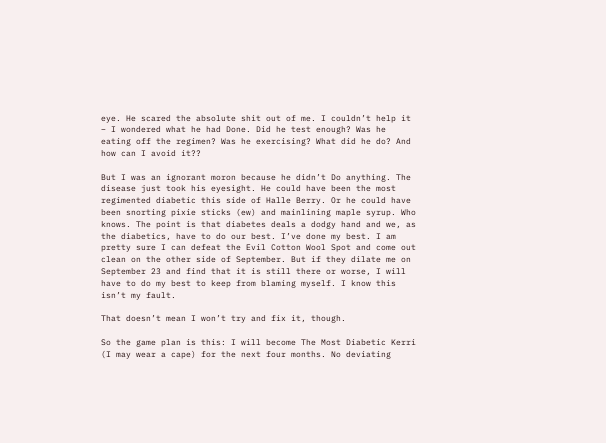eye. He scared the absolute shit out of me. I couldn’t help it – I wondered what he had Done. Did he test enough? Was he eating off the regimen? Was he exercising? What did he do? And how can I avoid it??

But I was an ignorant moron because he didn’t Do anything. The disease just took his eyesight. He could have been the most regimented diabetic this side of Halle Berry. Or he could have been snorting pixie sticks (ew) and mainlining maple syrup. Who knows. The point is that diabetes deals a dodgy hand and we, as the diabetics, have to do our best. I’ve done my best. I am pretty sure I can defeat the Evil Cotton Wool Spot and come out clean on the other side of September. But if they dilate me on September 23 and find that it is still there or worse, I will have to do my best to keep from blaming myself. I know this isn’t my fault.

That doesn’t mean I won’t try and fix it, though.

So the game plan is this: I will become The Most Diabetic Kerri (I may wear a cape) for the next four months. No deviating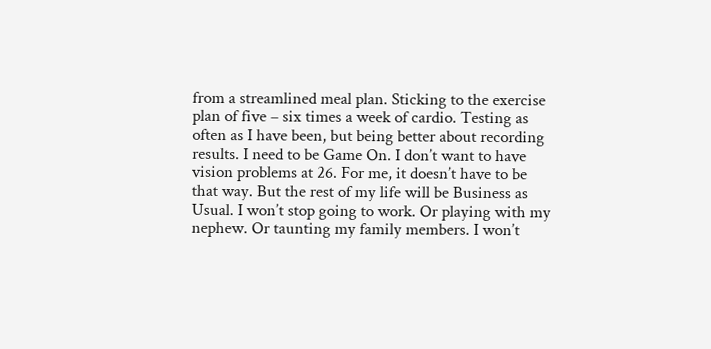from a streamlined meal plan. Sticking to the exercise plan of five – six times a week of cardio. Testing as often as I have been, but being better about recording results. I need to be Game On. I don’t want to have vision problems at 26. For me, it doesn’t have to be that way. But the rest of my life will be Business as Usual. I won’t stop going to work. Or playing with my nephew. Or taunting my family members. I won’t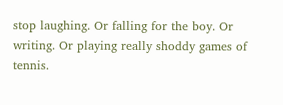stop laughing. Or falling for the boy. Or writing. Or playing really shoddy games of tennis.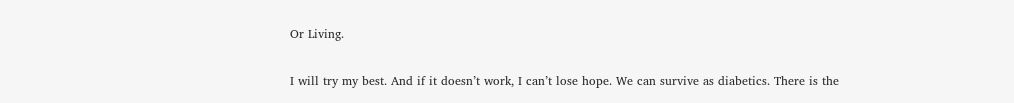Or Living.

I will try my best. And if it doesn’t work, I can’t lose hope. We can survive as diabetics. There is the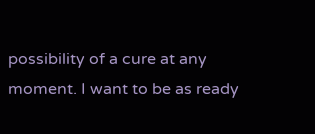possibility of a cure at any moment. I want to be as ready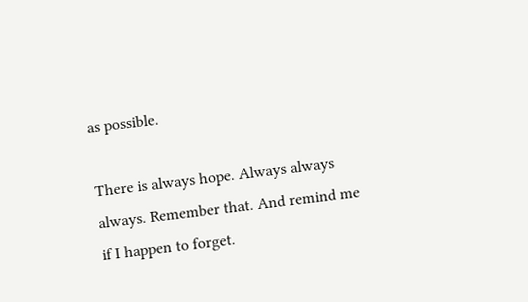as possible.

There is always hope. Always always always. Remember that. And remind me if I happen to forget.